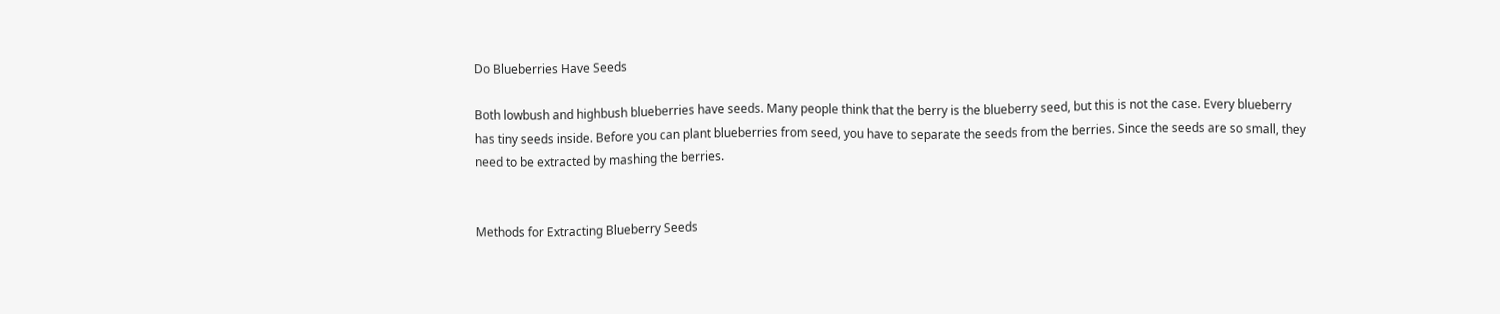Do Blueberries Have Seeds

Both lowbush and highbush blueberries have seeds. Many people think that the berry is the blueberry seed, but this is not the case. Every blueberry has tiny seeds inside. Before you can plant blueberries from seed, you have to separate the seeds from the berries. Since the seeds are so small, they need to be extracted by mashing the berries.


Methods for Extracting Blueberry Seeds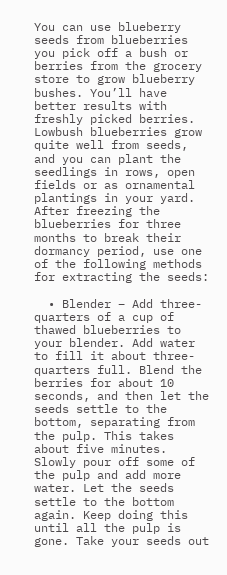You can use blueberry seeds from blueberries you pick off a bush or berries from the grocery store to grow blueberry bushes. You’ll have better results with freshly picked berries. Lowbush blueberries grow quite well from seeds, and you can plant the seedlings in rows, open fields or as ornamental plantings in your yard. After freezing the blueberries for three months to break their dormancy period, use one of the following methods for extracting the seeds:

  • Blender – Add three-quarters of a cup of thawed blueberries to your blender. Add water to fill it about three-quarters full. Blend the berries for about 10 seconds, and then let the seeds settle to the bottom, separating from the pulp. This takes about five minutes. Slowly pour off some of the pulp and add more water. Let the seeds settle to the bottom again. Keep doing this until all the pulp is gone. Take your seeds out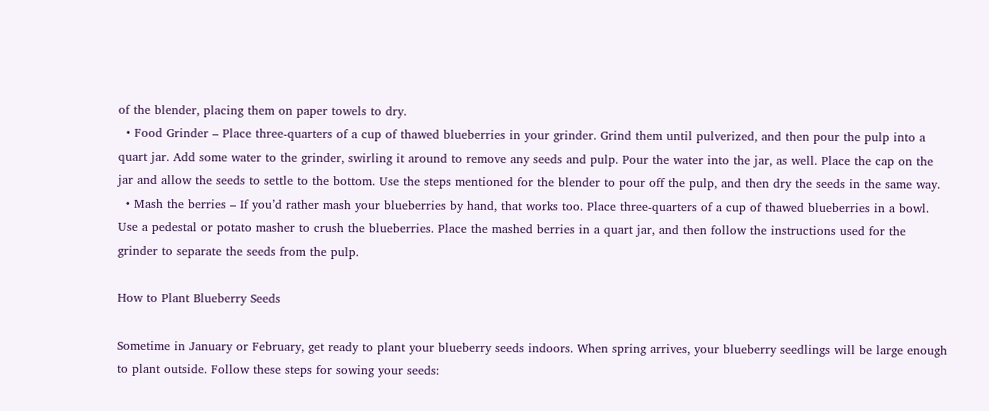of the blender, placing them on paper towels to dry.
  • Food Grinder – Place three-quarters of a cup of thawed blueberries in your grinder. Grind them until pulverized, and then pour the pulp into a quart jar. Add some water to the grinder, swirling it around to remove any seeds and pulp. Pour the water into the jar, as well. Place the cap on the jar and allow the seeds to settle to the bottom. Use the steps mentioned for the blender to pour off the pulp, and then dry the seeds in the same way.
  • Mash the berries – If you’d rather mash your blueberries by hand, that works too. Place three-quarters of a cup of thawed blueberries in a bowl. Use a pedestal or potato masher to crush the blueberries. Place the mashed berries in a quart jar, and then follow the instructions used for the grinder to separate the seeds from the pulp.

How to Plant Blueberry Seeds

Sometime in January or February, get ready to plant your blueberry seeds indoors. When spring arrives, your blueberry seedlings will be large enough to plant outside. Follow these steps for sowing your seeds: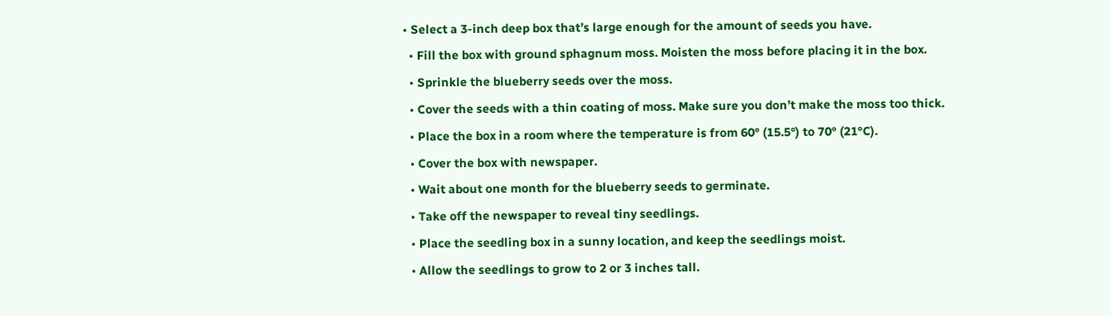• Select a 3-inch deep box that’s large enough for the amount of seeds you have.
  • Fill the box with ground sphagnum moss. Moisten the moss before placing it in the box.
  • Sprinkle the blueberry seeds over the moss.
  • Cover the seeds with a thin coating of moss. Make sure you don’t make the moss too thick.
  • Place the box in a room where the temperature is from 60° (15.5°) to 70° (21°C).
  • Cover the box with newspaper.
  • Wait about one month for the blueberry seeds to germinate.
  • Take off the newspaper to reveal tiny seedlings.
  • Place the seedling box in a sunny location, and keep the seedlings moist.
  • Allow the seedlings to grow to 2 or 3 inches tall.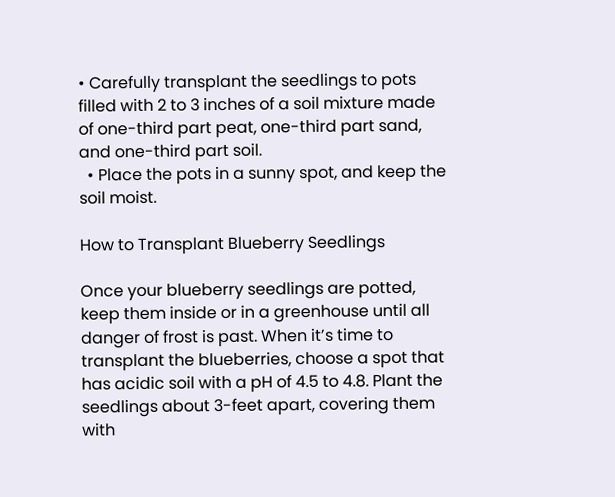• Carefully transplant the seedlings to pots filled with 2 to 3 inches of a soil mixture made of one-third part peat, one-third part sand, and one-third part soil.
  • Place the pots in a sunny spot, and keep the soil moist.

How to Transplant Blueberry Seedlings

Once your blueberry seedlings are potted, keep them inside or in a greenhouse until all danger of frost is past. When it’s time to transplant the blueberries, choose a spot that has acidic soil with a pH of 4.5 to 4.8. Plant the seedlings about 3-feet apart, covering them with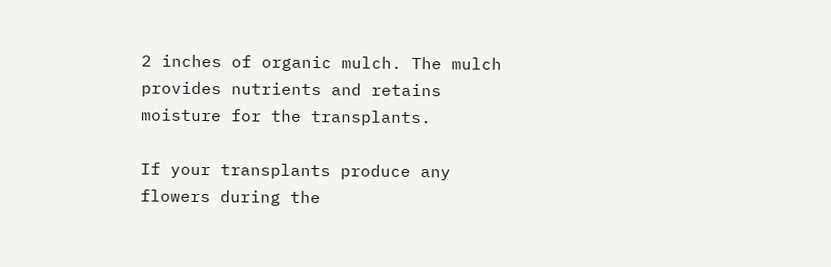2 inches of organic mulch. The mulch provides nutrients and retains moisture for the transplants.

If your transplants produce any flowers during the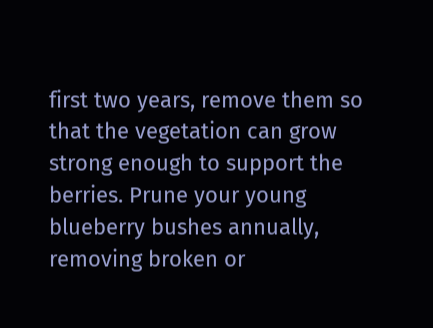first two years, remove them so that the vegetation can grow strong enough to support the berries. Prune your young blueberry bushes annually, removing broken or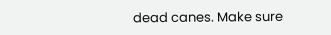dead canes. Make sure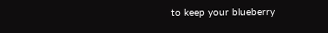to keep your blueberry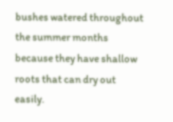bushes watered throughout the summer months because they have shallow roots that can dry out easily.